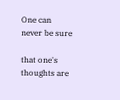One can never be sure

that one's thoughts are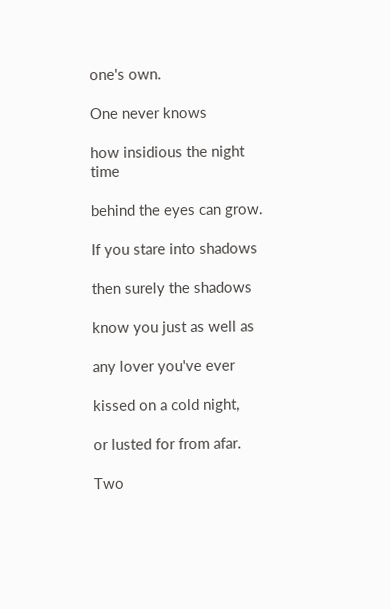one's own.

One never knows

how insidious the night time

behind the eyes can grow.

If you stare into shadows

then surely the shadows

know you just as well as

any lover you've ever

kissed on a cold night,

or lusted for from afar.

Two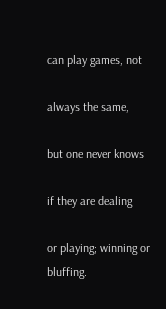can play games, not

always the same,

but one never knows

if they are dealing

or playing; winning or bluffing.